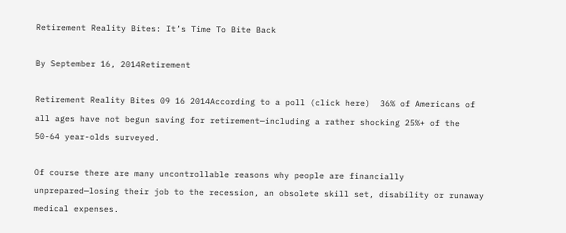Retirement Reality Bites: It’s Time To Bite Back

By September 16, 2014Retirement

Retirement Reality Bites 09 16 2014According to a poll (click here)  36% of Americans of all ages have not begun saving for retirement—including a rather shocking 25%+ of the 50-64 year-olds surveyed.

Of course there are many uncontrollable reasons why people are financially unprepared—losing their job to the recession, an obsolete skill set, disability or runaway medical expenses.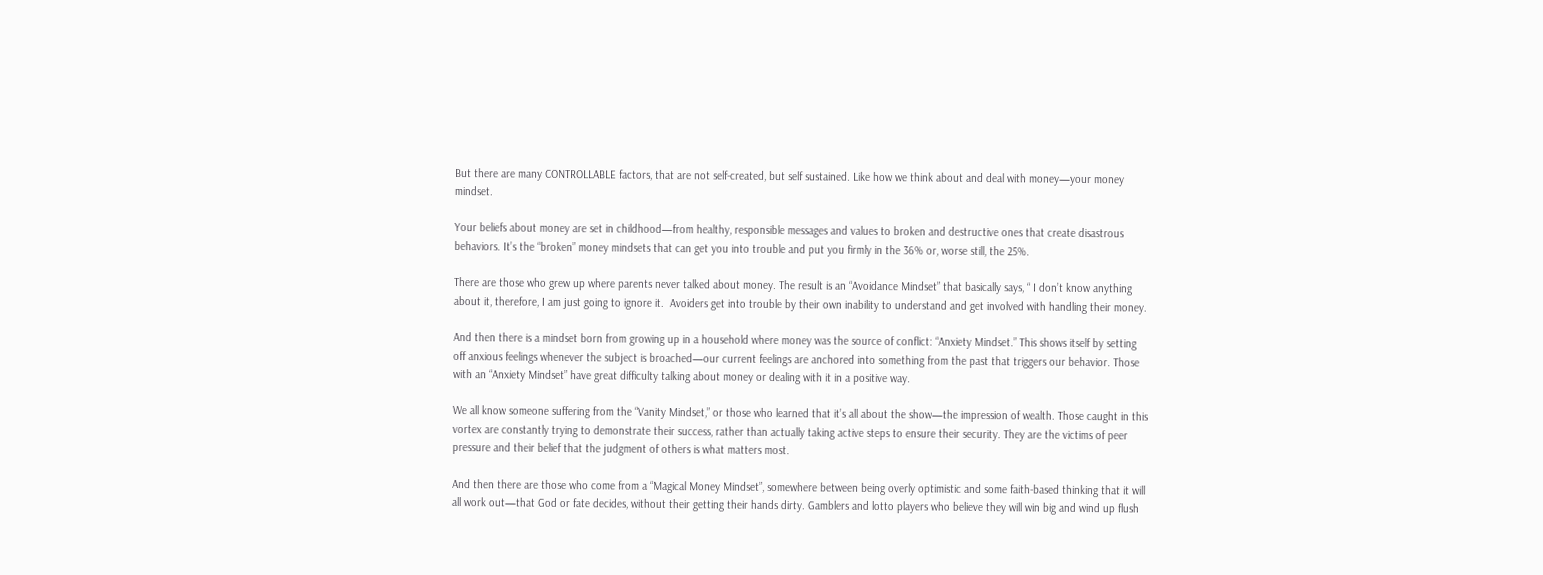But there are many CONTROLLABLE factors, that are not self-created, but self sustained. Like how we think about and deal with money—your money mindset.

Your beliefs about money are set in childhood—from healthy, responsible messages and values to broken and destructive ones that create disastrous behaviors. It’s the “broken” money mindsets that can get you into trouble and put you firmly in the 36% or, worse still, the 25%.

There are those who grew up where parents never talked about money. The result is an “Avoidance Mindset” that basically says, “ I don’t know anything about it, therefore, I am just going to ignore it.  Avoiders get into trouble by their own inability to understand and get involved with handling their money.

And then there is a mindset born from growing up in a household where money was the source of conflict: “Anxiety Mindset.” This shows itself by setting off anxious feelings whenever the subject is broached—our current feelings are anchored into something from the past that triggers our behavior. Those with an “Anxiety Mindset” have great difficulty talking about money or dealing with it in a positive way.

We all know someone suffering from the “Vanity Mindset,” or those who learned that it’s all about the show—the impression of wealth. Those caught in this vortex are constantly trying to demonstrate their success, rather than actually taking active steps to ensure their security. They are the victims of peer pressure and their belief that the judgment of others is what matters most.

And then there are those who come from a “Magical Money Mindset”, somewhere between being overly optimistic and some faith-based thinking that it will all work out—that God or fate decides, without their getting their hands dirty. Gamblers and lotto players who believe they will win big and wind up flush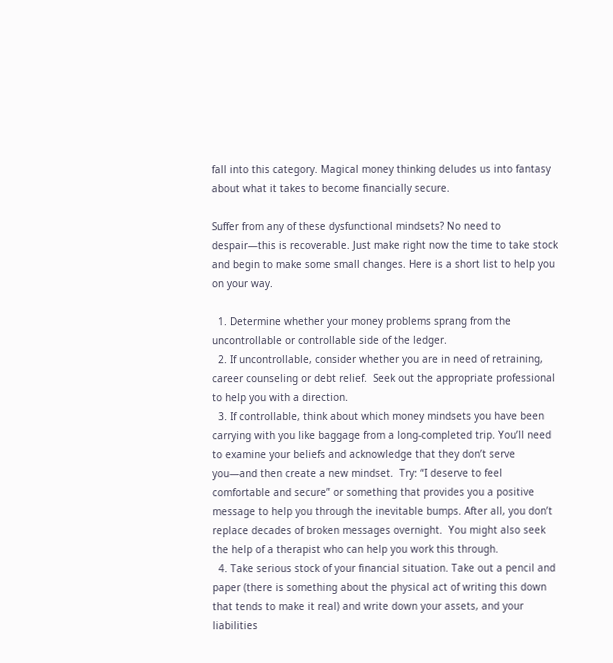fall into this category. Magical money thinking deludes us into fantasy about what it takes to become financially secure.

Suffer from any of these dysfunctional mindsets? No need to despair—this is recoverable. Just make right now the time to take stock and begin to make some small changes. Here is a short list to help you on your way.

  1. Determine whether your money problems sprang from the uncontrollable or controllable side of the ledger.
  2. If uncontrollable, consider whether you are in need of retraining, career counseling or debt relief.  Seek out the appropriate professional to help you with a direction.
  3. If controllable, think about which money mindsets you have been carrying with you like baggage from a long-completed trip. You’ll need to examine your beliefs and acknowledge that they don’t serve you—and then create a new mindset.  Try: “I deserve to feel comfortable and secure” or something that provides you a positive message to help you through the inevitable bumps. After all, you don’t replace decades of broken messages overnight.  You might also seek the help of a therapist who can help you work this through.
  4. Take serious stock of your financial situation. Take out a pencil and paper (there is something about the physical act of writing this down that tends to make it real) and write down your assets, and your liabilities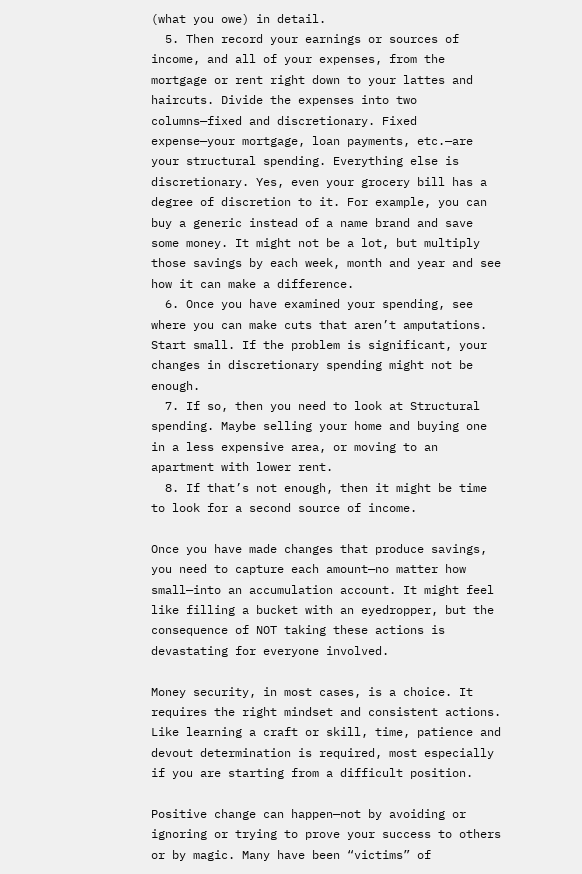(what you owe) in detail.
  5. Then record your earnings or sources of income, and all of your expenses, from the mortgage or rent right down to your lattes and haircuts. Divide the expenses into two columns—fixed and discretionary. Fixed expense—your mortgage, loan payments, etc.—are your structural spending. Everything else is discretionary. Yes, even your grocery bill has a degree of discretion to it. For example, you can buy a generic instead of a name brand and save some money. It might not be a lot, but multiply those savings by each week, month and year and see how it can make a difference.
  6. Once you have examined your spending, see where you can make cuts that aren’t amputations. Start small. If the problem is significant, your changes in discretionary spending might not be enough.
  7. If so, then you need to look at Structural spending. Maybe selling your home and buying one in a less expensive area, or moving to an apartment with lower rent.
  8. If that’s not enough, then it might be time to look for a second source of income.

Once you have made changes that produce savings, you need to capture each amount—no matter how small—into an accumulation account. It might feel like filling a bucket with an eyedropper, but the consequence of NOT taking these actions is devastating for everyone involved.

Money security, in most cases, is a choice. It requires the right mindset and consistent actions. Like learning a craft or skill, time, patience and devout determination is required, most especially if you are starting from a difficult position.

Positive change can happen—not by avoiding or ignoring or trying to prove your success to others or by magic. Many have been “victims” of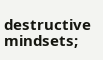destructive mindsets;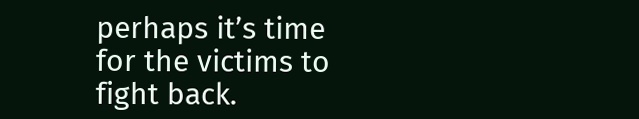perhaps it’s time for the victims to fight back.